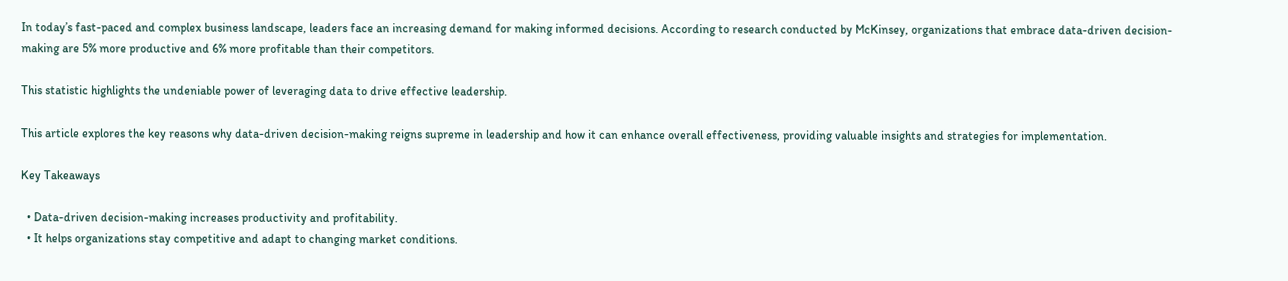In today’s fast-paced and complex business landscape, leaders face an increasing demand for making informed decisions. According to research conducted by McKinsey, organizations that embrace data-driven decision-making are 5% more productive and 6% more profitable than their competitors.

This statistic highlights the undeniable power of leveraging data to drive effective leadership.

This article explores the key reasons why data-driven decision-making reigns supreme in leadership and how it can enhance overall effectiveness, providing valuable insights and strategies for implementation.

Key Takeaways

  • Data-driven decision-making increases productivity and profitability.
  • It helps organizations stay competitive and adapt to changing market conditions.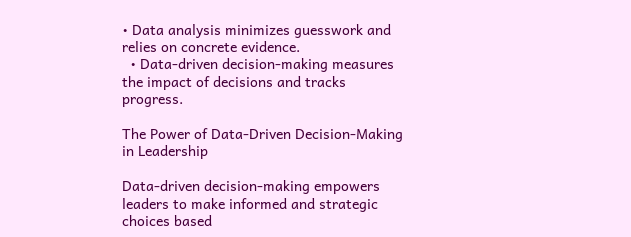• Data analysis minimizes guesswork and relies on concrete evidence.
  • Data-driven decision-making measures the impact of decisions and tracks progress.

The Power of Data-Driven Decision-Making in Leadership

Data-driven decision-making empowers leaders to make informed and strategic choices based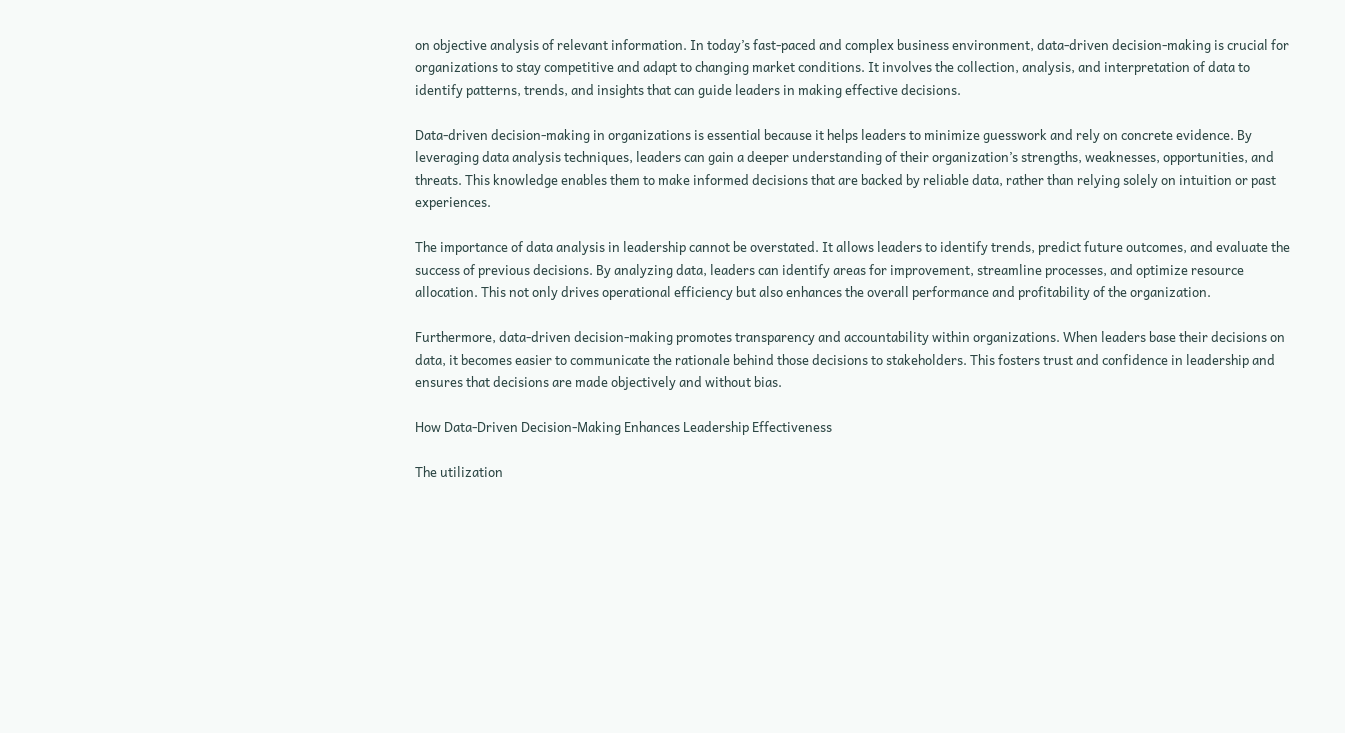on objective analysis of relevant information. In today’s fast-paced and complex business environment, data-driven decision-making is crucial for organizations to stay competitive and adapt to changing market conditions. It involves the collection, analysis, and interpretation of data to identify patterns, trends, and insights that can guide leaders in making effective decisions.

Data-driven decision-making in organizations is essential because it helps leaders to minimize guesswork and rely on concrete evidence. By leveraging data analysis techniques, leaders can gain a deeper understanding of their organization’s strengths, weaknesses, opportunities, and threats. This knowledge enables them to make informed decisions that are backed by reliable data, rather than relying solely on intuition or past experiences.

The importance of data analysis in leadership cannot be overstated. It allows leaders to identify trends, predict future outcomes, and evaluate the success of previous decisions. By analyzing data, leaders can identify areas for improvement, streamline processes, and optimize resource allocation. This not only drives operational efficiency but also enhances the overall performance and profitability of the organization.

Furthermore, data-driven decision-making promotes transparency and accountability within organizations. When leaders base their decisions on data, it becomes easier to communicate the rationale behind those decisions to stakeholders. This fosters trust and confidence in leadership and ensures that decisions are made objectively and without bias.

How Data-Driven Decision-Making Enhances Leadership Effectiveness

The utilization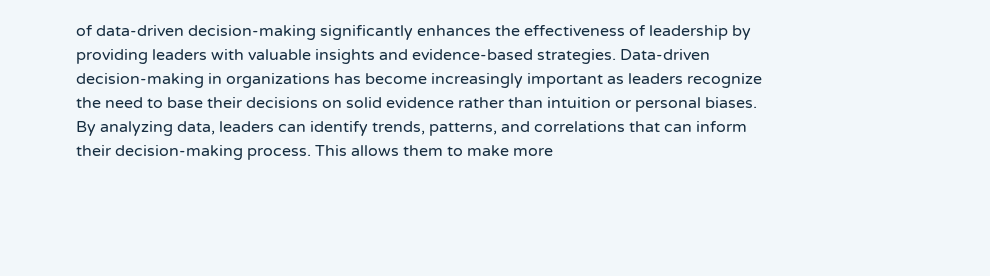of data-driven decision-making significantly enhances the effectiveness of leadership by providing leaders with valuable insights and evidence-based strategies. Data-driven decision-making in organizations has become increasingly important as leaders recognize the need to base their decisions on solid evidence rather than intuition or personal biases. By analyzing data, leaders can identify trends, patterns, and correlations that can inform their decision-making process. This allows them to make more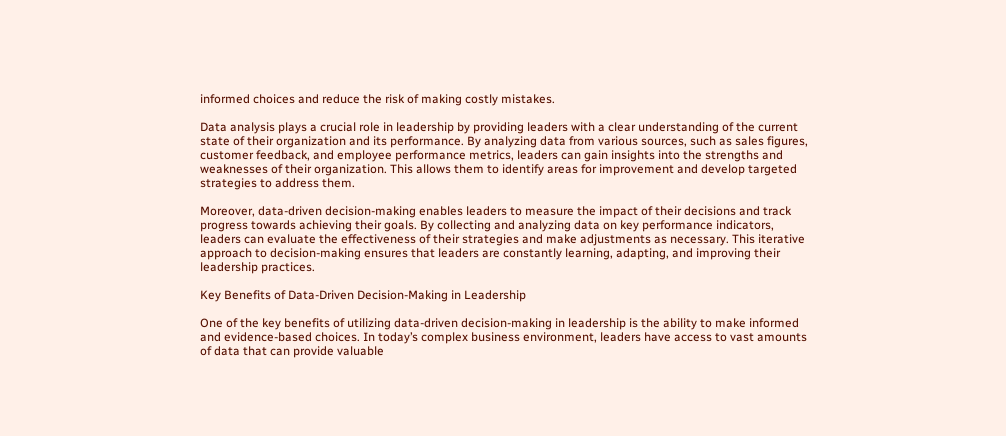informed choices and reduce the risk of making costly mistakes.

Data analysis plays a crucial role in leadership by providing leaders with a clear understanding of the current state of their organization and its performance. By analyzing data from various sources, such as sales figures, customer feedback, and employee performance metrics, leaders can gain insights into the strengths and weaknesses of their organization. This allows them to identify areas for improvement and develop targeted strategies to address them.

Moreover, data-driven decision-making enables leaders to measure the impact of their decisions and track progress towards achieving their goals. By collecting and analyzing data on key performance indicators, leaders can evaluate the effectiveness of their strategies and make adjustments as necessary. This iterative approach to decision-making ensures that leaders are constantly learning, adapting, and improving their leadership practices.

Key Benefits of Data-Driven Decision-Making in Leadership

One of the key benefits of utilizing data-driven decision-making in leadership is the ability to make informed and evidence-based choices. In today’s complex business environment, leaders have access to vast amounts of data that can provide valuable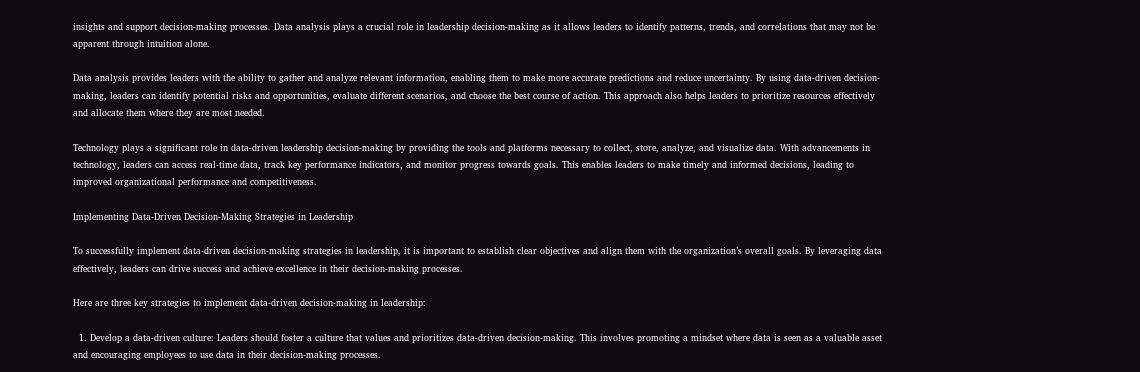insights and support decision-making processes. Data analysis plays a crucial role in leadership decision-making as it allows leaders to identify patterns, trends, and correlations that may not be apparent through intuition alone.

Data analysis provides leaders with the ability to gather and analyze relevant information, enabling them to make more accurate predictions and reduce uncertainty. By using data-driven decision-making, leaders can identify potential risks and opportunities, evaluate different scenarios, and choose the best course of action. This approach also helps leaders to prioritize resources effectively and allocate them where they are most needed.

Technology plays a significant role in data-driven leadership decision-making by providing the tools and platforms necessary to collect, store, analyze, and visualize data. With advancements in technology, leaders can access real-time data, track key performance indicators, and monitor progress towards goals. This enables leaders to make timely and informed decisions, leading to improved organizational performance and competitiveness.

Implementing Data-Driven Decision-Making Strategies in Leadership

To successfully implement data-driven decision-making strategies in leadership, it is important to establish clear objectives and align them with the organization’s overall goals. By leveraging data effectively, leaders can drive success and achieve excellence in their decision-making processes.

Here are three key strategies to implement data-driven decision-making in leadership:

  1. Develop a data-driven culture: Leaders should foster a culture that values and prioritizes data-driven decision-making. This involves promoting a mindset where data is seen as a valuable asset and encouraging employees to use data in their decision-making processes.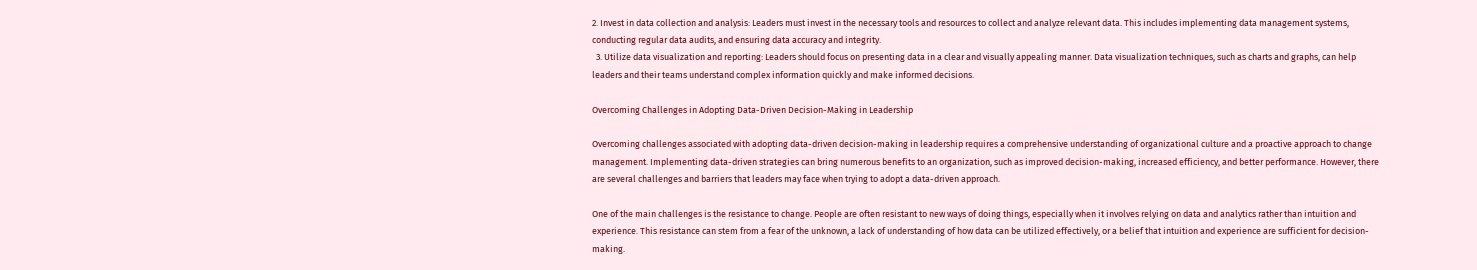2. Invest in data collection and analysis: Leaders must invest in the necessary tools and resources to collect and analyze relevant data. This includes implementing data management systems, conducting regular data audits, and ensuring data accuracy and integrity.
  3. Utilize data visualization and reporting: Leaders should focus on presenting data in a clear and visually appealing manner. Data visualization techniques, such as charts and graphs, can help leaders and their teams understand complex information quickly and make informed decisions.

Overcoming Challenges in Adopting Data-Driven Decision-Making in Leadership

Overcoming challenges associated with adopting data-driven decision-making in leadership requires a comprehensive understanding of organizational culture and a proactive approach to change management. Implementing data-driven strategies can bring numerous benefits to an organization, such as improved decision-making, increased efficiency, and better performance. However, there are several challenges and barriers that leaders may face when trying to adopt a data-driven approach.

One of the main challenges is the resistance to change. People are often resistant to new ways of doing things, especially when it involves relying on data and analytics rather than intuition and experience. This resistance can stem from a fear of the unknown, a lack of understanding of how data can be utilized effectively, or a belief that intuition and experience are sufficient for decision-making.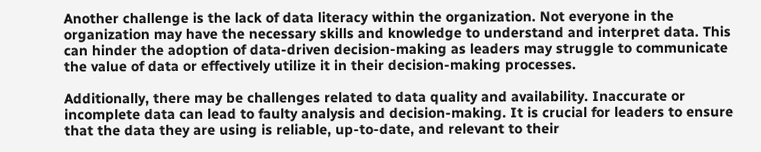Another challenge is the lack of data literacy within the organization. Not everyone in the organization may have the necessary skills and knowledge to understand and interpret data. This can hinder the adoption of data-driven decision-making as leaders may struggle to communicate the value of data or effectively utilize it in their decision-making processes.

Additionally, there may be challenges related to data quality and availability. Inaccurate or incomplete data can lead to faulty analysis and decision-making. It is crucial for leaders to ensure that the data they are using is reliable, up-to-date, and relevant to their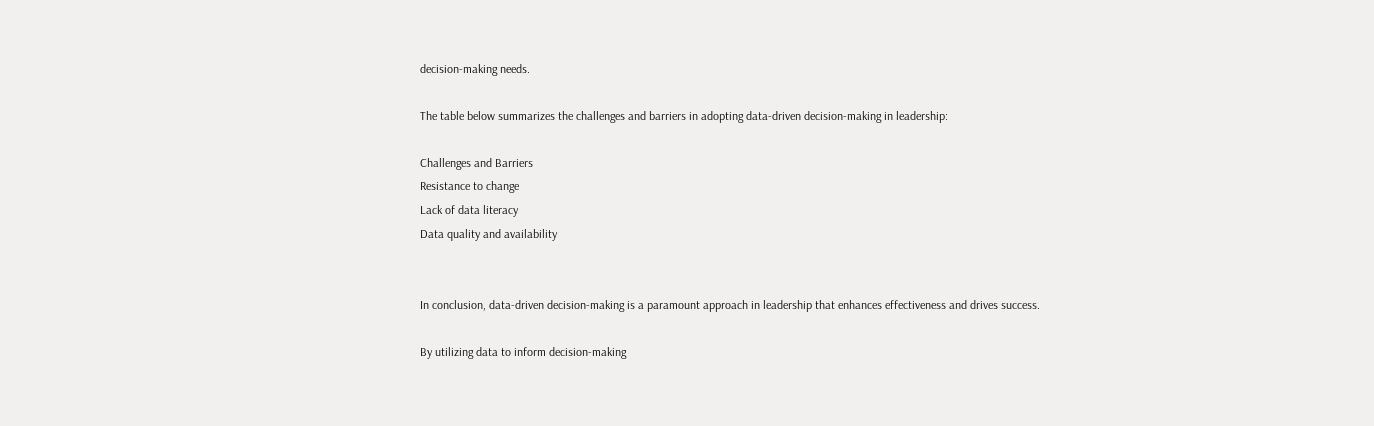decision-making needs.

The table below summarizes the challenges and barriers in adopting data-driven decision-making in leadership:

Challenges and Barriers
Resistance to change
Lack of data literacy
Data quality and availability


In conclusion, data-driven decision-making is a paramount approach in leadership that enhances effectiveness and drives success.

By utilizing data to inform decision-making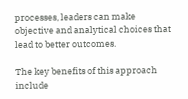processes, leaders can make objective and analytical choices that lead to better outcomes.

The key benefits of this approach include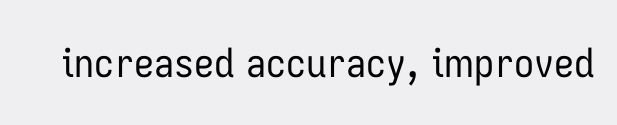increased accuracy, improved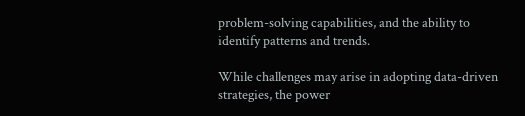problem-solving capabilities, and the ability to identify patterns and trends.

While challenges may arise in adopting data-driven strategies, the power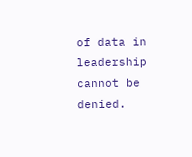of data in leadership cannot be denied.